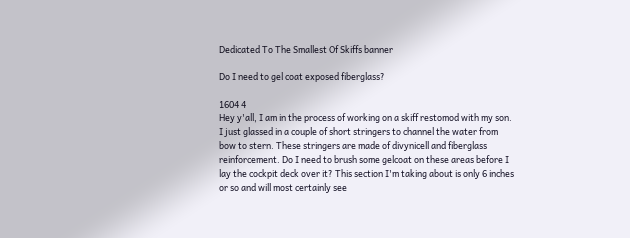Dedicated To The Smallest Of Skiffs banner

Do I need to gel coat exposed fiberglass?

1604 4
Hey y'all, I am in the process of working on a skiff restomod with my son. I just glassed in a couple of short stringers to channel the water from bow to stern. These stringers are made of divynicell and fiberglass reinforcement. Do I need to brush some gelcoat on these areas before I lay the cockpit deck over it? This section I'm taking about is only 6 inches or so and will most certainly see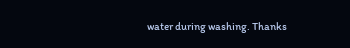water during washing. Thanks